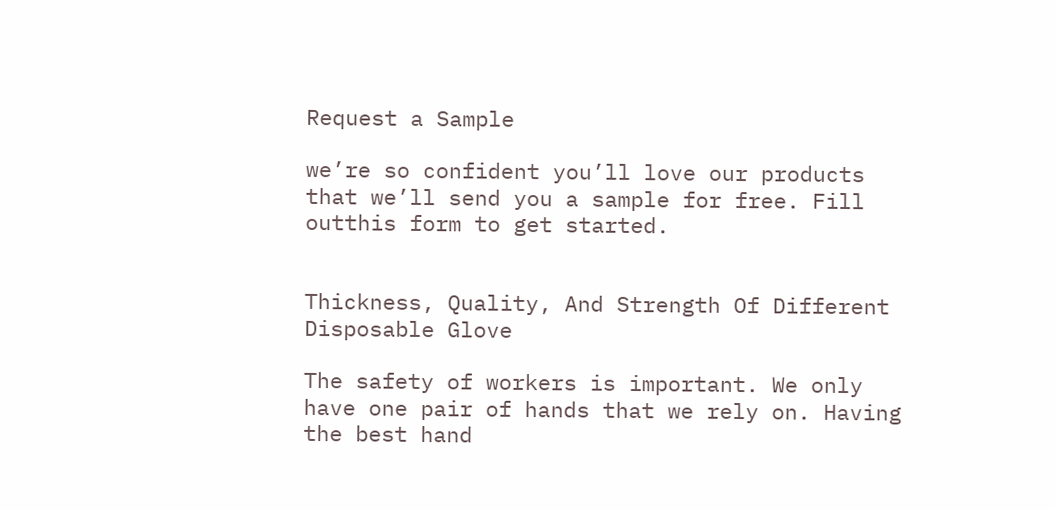Request a Sample

we’re so confident you’ll love our products that we’ll send you a sample for free. Fill outthis form to get started.


Thickness, Quality, And Strength Of Different Disposable Glove

The safety of workers is important. We only have one pair of hands that we rely on. Having the best hand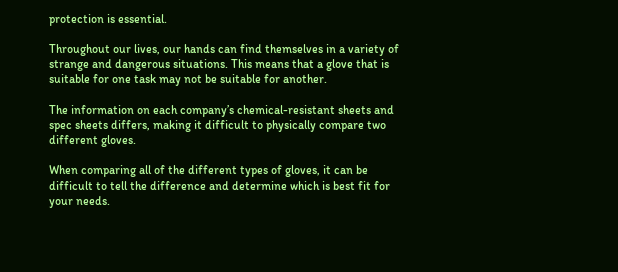protection is essential.

Throughout our lives, our hands can find themselves in a variety of strange and dangerous situations. This means that a glove that is suitable for one task may not be suitable for another.

The information on each company’s chemical-resistant sheets and spec sheets differs, making it difficult to physically compare two different gloves.

When comparing all of the different types of gloves, it can be difficult to tell the difference and determine which is best fit for your needs.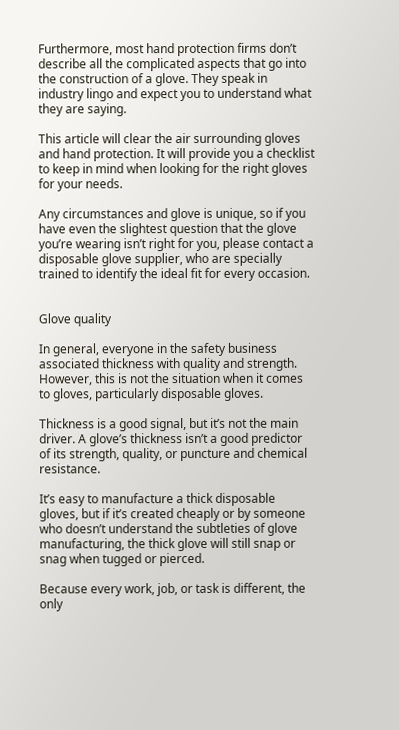Furthermore, most hand protection firms don’t describe all the complicated aspects that go into the construction of a glove. They speak in industry lingo and expect you to understand what they are saying.

This article will clear the air surrounding gloves and hand protection. It will provide you a checklist to keep in mind when looking for the right gloves for your needs.

Any circumstances and glove is unique, so if you have even the slightest question that the glove you’re wearing isn’t right for you, please contact a disposable glove supplier, who are specially trained to identify the ideal fit for every occasion.


Glove quality

In general, everyone in the safety business associated thickness with quality and strength. However, this is not the situation when it comes to gloves, particularly disposable gloves.

Thickness is a good signal, but it’s not the main driver. A glove’s thickness isn’t a good predictor of its strength, quality, or puncture and chemical resistance.

It’s easy to manufacture a thick disposable gloves, but if it’s created cheaply or by someone who doesn’t understand the subtleties of glove manufacturing, the thick glove will still snap or snag when tugged or pierced.

Because every work, job, or task is different, the only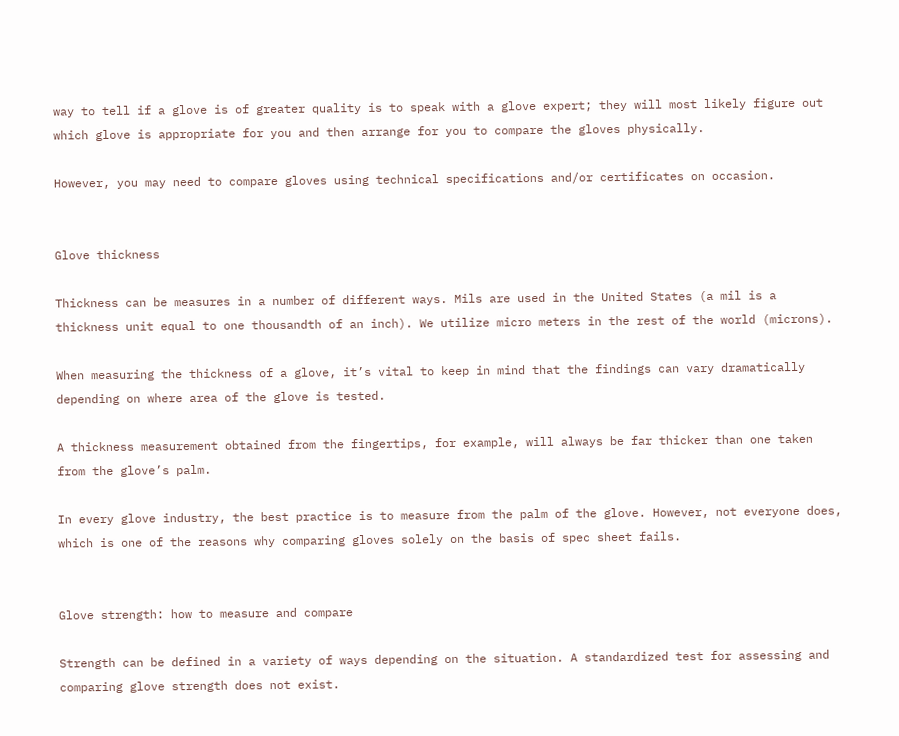way to tell if a glove is of greater quality is to speak with a glove expert; they will most likely figure out which glove is appropriate for you and then arrange for you to compare the gloves physically.

However, you may need to compare gloves using technical specifications and/or certificates on occasion.


Glove thickness

Thickness can be measures in a number of different ways. Mils are used in the United States (a mil is a thickness unit equal to one thousandth of an inch). We utilize micro meters in the rest of the world (microns).

When measuring the thickness of a glove, it’s vital to keep in mind that the findings can vary dramatically depending on where area of the glove is tested.

A thickness measurement obtained from the fingertips, for example, will always be far thicker than one taken from the glove’s palm.

In every glove industry, the best practice is to measure from the palm of the glove. However, not everyone does, which is one of the reasons why comparing gloves solely on the basis of spec sheet fails.


Glove strength: how to measure and compare

Strength can be defined in a variety of ways depending on the situation. A standardized test for assessing and comparing glove strength does not exist.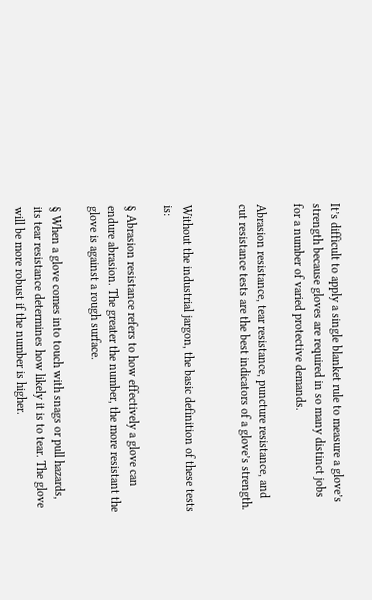It’s difficult to apply a single blanket rule to measure a glove’s strength because gloves are required in so many distinct jobs for a number of varied protective demands.

Abrasion resistance, tear resistance, puncture resistance, and cut resistance tests are the best indicators of a glove’s strength.


Without the industrial jargon, the basic definition of these tests is:

§ Abrasion resistance refers to how effectively a glove can endure abrasion. The greater the number, the more resistant the glove is against a rough surface.

§ When a glove comes into touch with snags or pull hazards, its tear resistance determines how likely it is to tear. The glove will be more robust if the number is higher.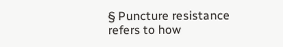§ Puncture resistance refers to how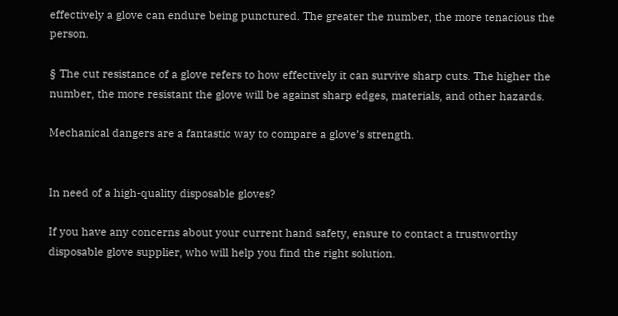effectively a glove can endure being punctured. The greater the number, the more tenacious the person.

§ The cut resistance of a glove refers to how effectively it can survive sharp cuts. The higher the number, the more resistant the glove will be against sharp edges, materials, and other hazards.

Mechanical dangers are a fantastic way to compare a glove’s strength.


In need of a high-quality disposable gloves?

If you have any concerns about your current hand safety, ensure to contact a trustworthy disposable glove supplier, who will help you find the right solution.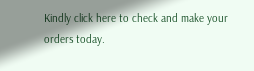Kindly click here to check and make your orders today.